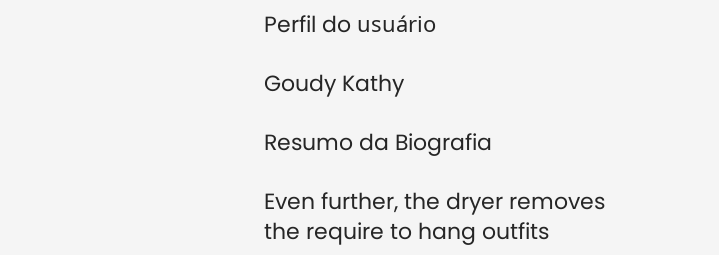Perfil do usuário

Goudy Kathy

Resumo da Biografia

Even further, the dryer removes the require to hang outfits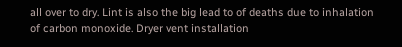all over to dry. Lint is also the big lead to of deaths due to inhalation of carbon monoxide. Dryer vent installation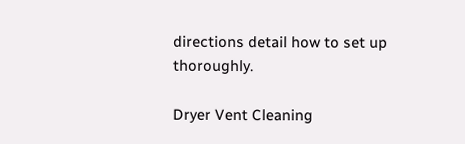directions detail how to set up thoroughly.

Dryer Vent Cleaning